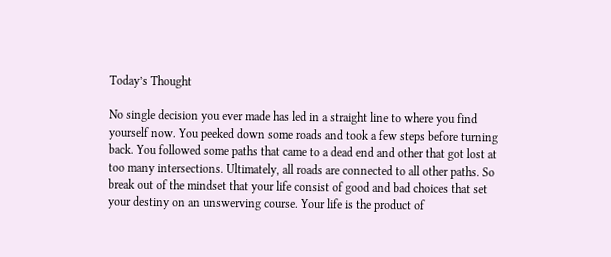Today’s Thought

No single decision you ever made has led in a straight line to where you find yourself now. You peeked down some roads and took a few steps before turning back. You followed some paths that came to a dead end and other that got lost at too many intersections. Ultimately, all roads are connected to all other paths. So break out of the mindset that your life consist of good and bad choices that set
your destiny on an unswerving course. Your life is the product of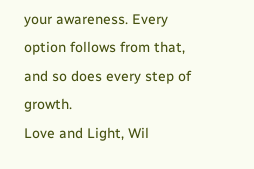your awareness. Every option follows from that, and so does every step of growth.
Love and Light, Wil